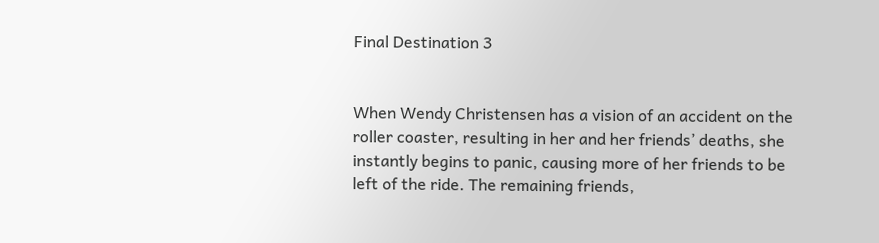Final Destination 3


When Wendy Christensen has a vision of an accident on the roller coaster, resulting in her and her friends’ deaths, she instantly begins to panic, causing more of her friends to be left of the ride. The remaining friends,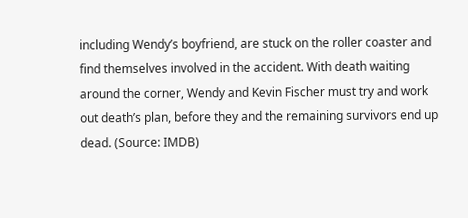including Wendy’s boyfriend, are stuck on the roller coaster and find themselves involved in the accident. With death waiting around the corner, Wendy and Kevin Fischer must try and work out death’s plan, before they and the remaining survivors end up dead. (Source: IMDB)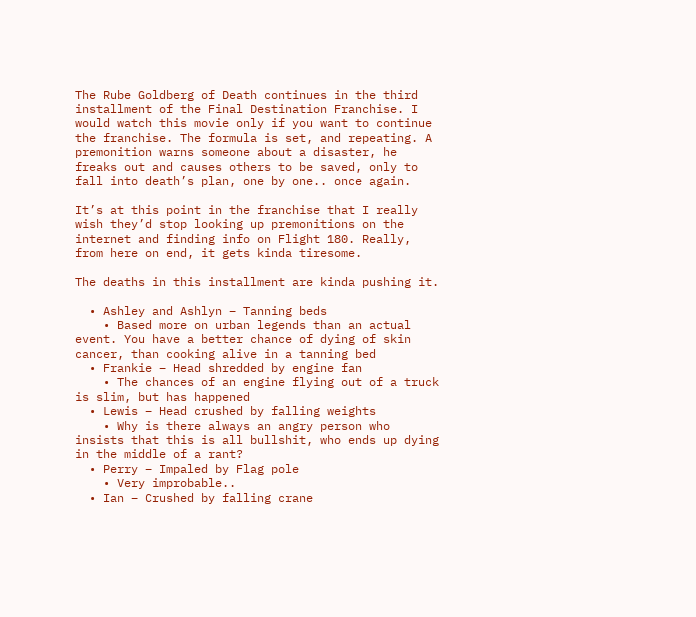The Rube Goldberg of Death continues in the third installment of the Final Destination Franchise. I would watch this movie only if you want to continue the franchise. The formula is set, and repeating. A premonition warns someone about a disaster, he freaks out and causes others to be saved, only to fall into death’s plan, one by one.. once again.

It’s at this point in the franchise that I really wish they’d stop looking up premonitions on the internet and finding info on Flight 180. Really, from here on end, it gets kinda tiresome.

The deaths in this installment are kinda pushing it.

  • Ashley and Ashlyn – Tanning beds
    • Based more on urban legends than an actual event. You have a better chance of dying of skin cancer, than cooking alive in a tanning bed
  • Frankie – Head shredded by engine fan
    • The chances of an engine flying out of a truck is slim, but has happened
  • Lewis – Head crushed by falling weights
    • Why is there always an angry person who insists that this is all bullshit, who ends up dying in the middle of a rant?
  • Perry – Impaled by Flag pole
    • Very improbable..
  • Ian – Crushed by falling crane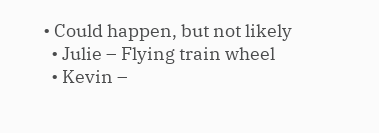• Could happen, but not likely
  • Julie – Flying train wheel
  • Kevin –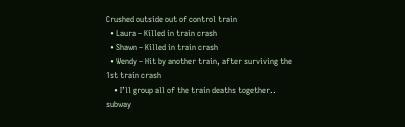Crushed outside out of control train
  • Laura – Killed in train crash
  • Shawn – Killed in train crash
  • Wendy – Hit by another train, after surviving the 1st train crash
    • I’ll group all of the train deaths together.. subway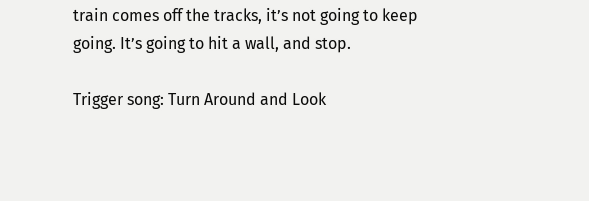train comes off the tracks, it’s not going to keep going. It’s going to hit a wall, and stop.

Trigger song: Turn Around and Look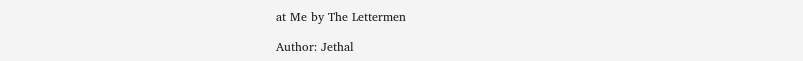at Me by The Lettermen

Author: Jethal